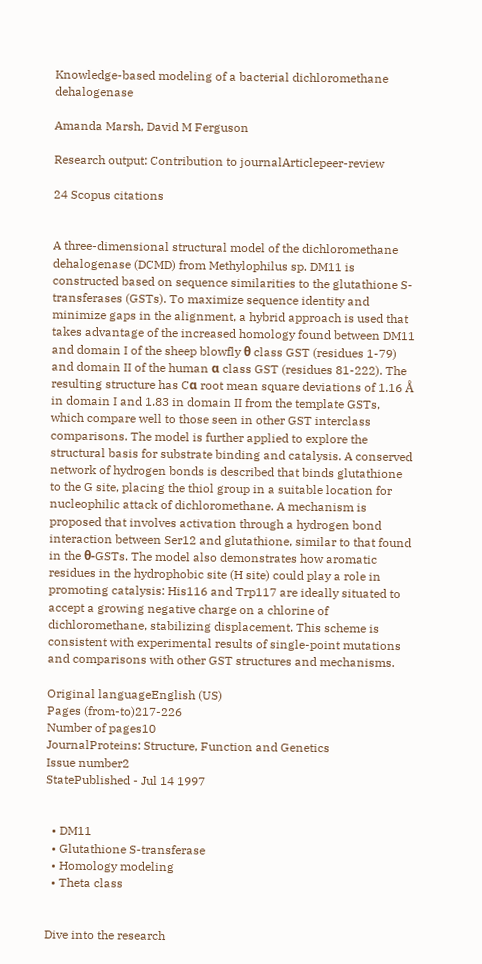Knowledge-based modeling of a bacterial dichloromethane dehalogenase

Amanda Marsh, David M Ferguson

Research output: Contribution to journalArticlepeer-review

24 Scopus citations


A three-dimensional structural model of the dichloromethane dehalogenase (DCMD) from Methylophilus sp. DM11 is constructed based on sequence similarities to the glutathione S-transferases (GSTs). To maximize sequence identity and minimize gaps in the alignment, a hybrid approach is used that takes advantage of the increased homology found between DM11 and domain I of the sheep blowfly θ class GST (residues 1-79) and domain II of the human α class GST (residues 81-222). The resulting structure has Cα root mean square deviations of 1.16 Å in domain I and 1.83 in domain II from the template GSTs, which compare well to those seen in other GST interclass comparisons. The model is further applied to explore the structural basis for substrate binding and catalysis. A conserved network of hydrogen bonds is described that binds glutathione to the G site, placing the thiol group in a suitable location for nucleophilic attack of dichloromethane. A mechanism is proposed that involves activation through a hydrogen bond interaction between Ser12 and glutathione, similar to that found in the θ-GSTs. The model also demonstrates how aromatic residues in the hydrophobic site (H site) could play a role in promoting catalysis: His116 and Trp117 are ideally situated to accept a growing negative charge on a chlorine of dichloromethane, stabilizing displacement. This scheme is consistent with experimental results of single-point mutations and comparisons with other GST structures and mechanisms.

Original languageEnglish (US)
Pages (from-to)217-226
Number of pages10
JournalProteins: Structure, Function and Genetics
Issue number2
StatePublished - Jul 14 1997


  • DM11
  • Glutathione S-transferase
  • Homology modeling
  • Theta class


Dive into the research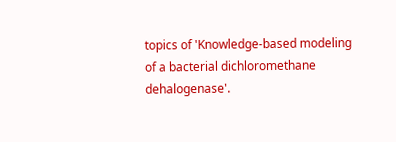topics of 'Knowledge-based modeling of a bacterial dichloromethane dehalogenase'.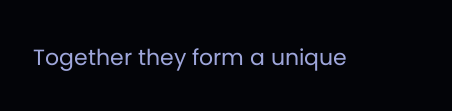Together they form a unique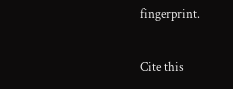fingerprint.

Cite this